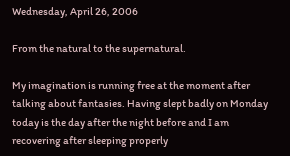Wednesday, April 26, 2006

From the natural to the supernatural.

My imagination is running free at the moment after talking about fantasies. Having slept badly on Monday today is the day after the night before and I am recovering after sleeping properly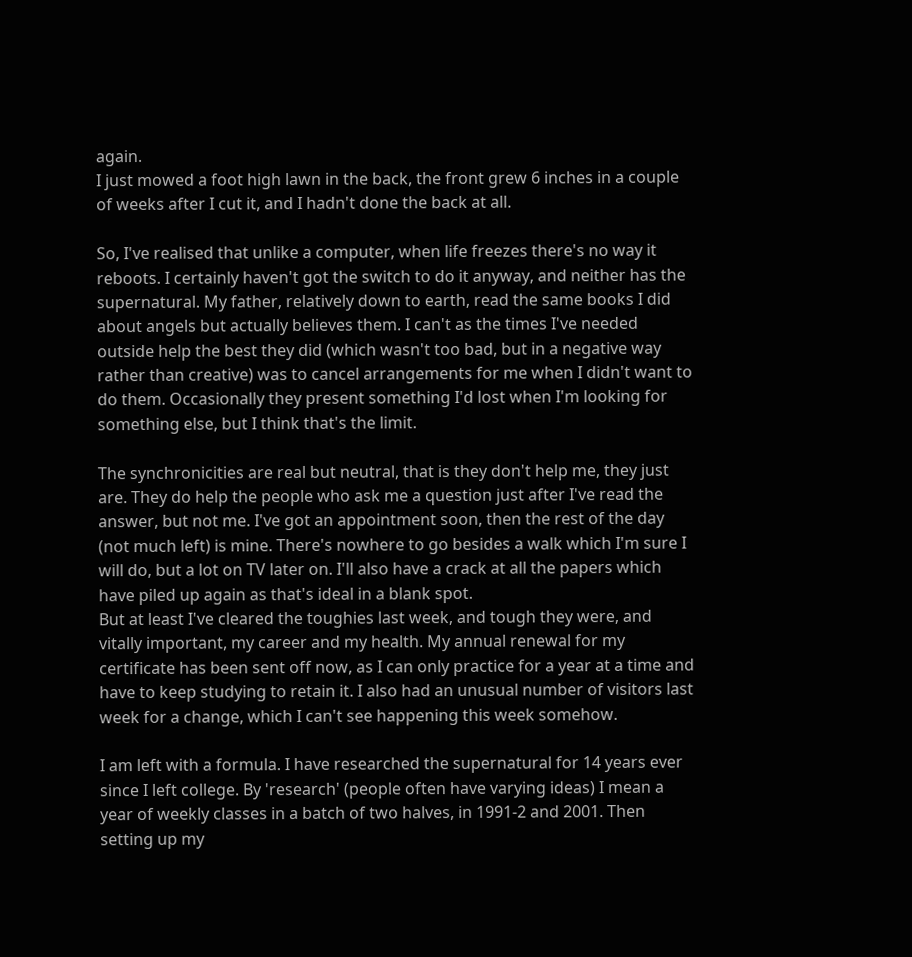again.
I just mowed a foot high lawn in the back, the front grew 6 inches in a couple of weeks after I cut it, and I hadn't done the back at all.

So, I've realised that unlike a computer, when life freezes there's no way it reboots. I certainly haven't got the switch to do it anyway, and neither has the supernatural. My father, relatively down to earth, read the same books I did about angels but actually believes them. I can't as the times I've needed outside help the best they did (which wasn't too bad, but in a negative way rather than creative) was to cancel arrangements for me when I didn't want to do them. Occasionally they present something I'd lost when I'm looking for something else, but I think that's the limit.

The synchronicities are real but neutral, that is they don't help me, they just are. They do help the people who ask me a question just after I've read the answer, but not me. I've got an appointment soon, then the rest of the day (not much left) is mine. There's nowhere to go besides a walk which I'm sure I will do, but a lot on TV later on. I'll also have a crack at all the papers which have piled up again as that's ideal in a blank spot.
But at least I've cleared the toughies last week, and tough they were, and vitally important, my career and my health. My annual renewal for my certificate has been sent off now, as I can only practice for a year at a time and have to keep studying to retain it. I also had an unusual number of visitors last week for a change, which I can't see happening this week somehow.

I am left with a formula. I have researched the supernatural for 14 years ever since I left college. By 'research' (people often have varying ideas) I mean a year of weekly classes in a batch of two halves, in 1991-2 and 2001. Then setting up my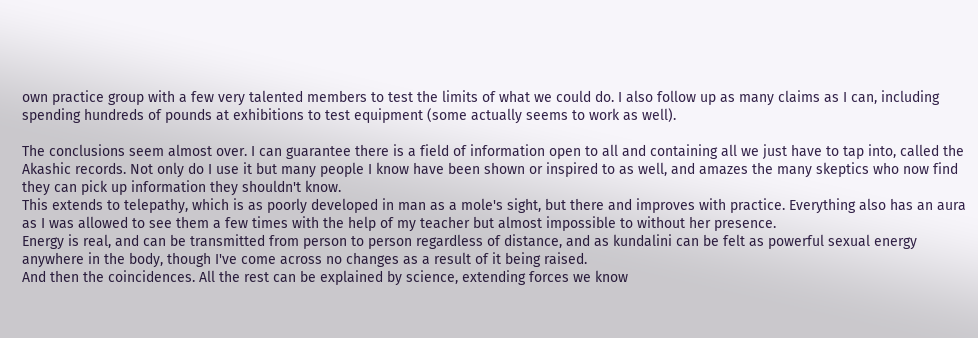own practice group with a few very talented members to test the limits of what we could do. I also follow up as many claims as I can, including spending hundreds of pounds at exhibitions to test equipment (some actually seems to work as well).

The conclusions seem almost over. I can guarantee there is a field of information open to all and containing all we just have to tap into, called the Akashic records. Not only do I use it but many people I know have been shown or inspired to as well, and amazes the many skeptics who now find they can pick up information they shouldn't know.
This extends to telepathy, which is as poorly developed in man as a mole's sight, but there and improves with practice. Everything also has an aura as I was allowed to see them a few times with the help of my teacher but almost impossible to without her presence.
Energy is real, and can be transmitted from person to person regardless of distance, and as kundalini can be felt as powerful sexual energy anywhere in the body, though I've come across no changes as a result of it being raised.
And then the coincidences. All the rest can be explained by science, extending forces we know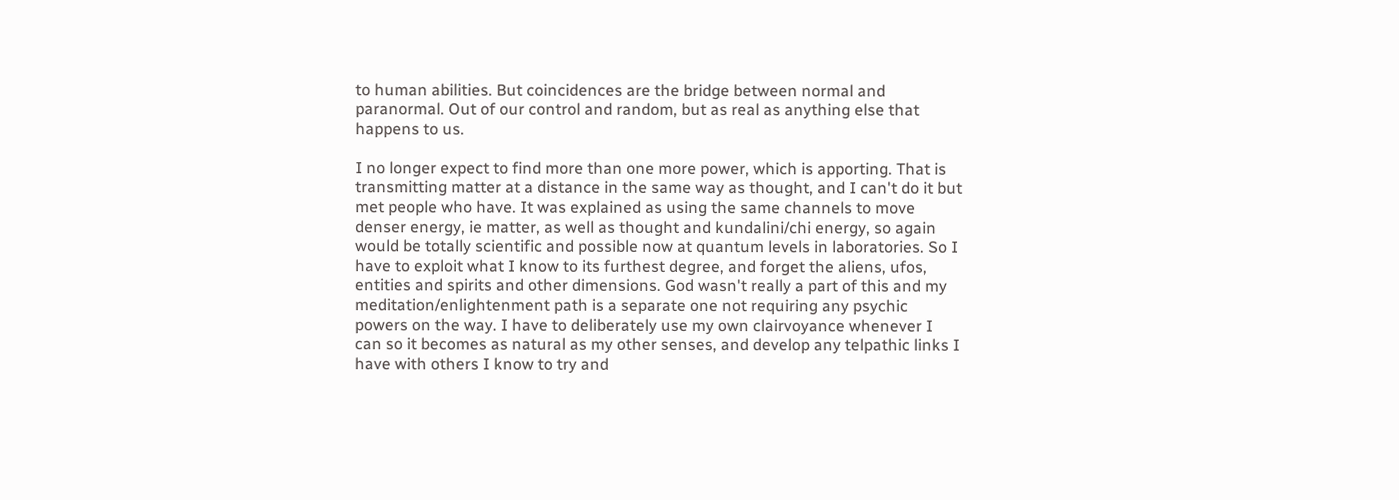to human abilities. But coincidences are the bridge between normal and paranormal. Out of our control and random, but as real as anything else that happens to us.

I no longer expect to find more than one more power, which is apporting. That is transmitting matter at a distance in the same way as thought, and I can't do it but met people who have. It was explained as using the same channels to move denser energy, ie matter, as well as thought and kundalini/chi energy, so again would be totally scientific and possible now at quantum levels in laboratories. So I have to exploit what I know to its furthest degree, and forget the aliens, ufos, entities and spirits and other dimensions. God wasn't really a part of this and my meditation/enlightenment path is a separate one not requiring any psychic powers on the way. I have to deliberately use my own clairvoyance whenever I can so it becomes as natural as my other senses, and develop any telpathic links I have with others I know to try and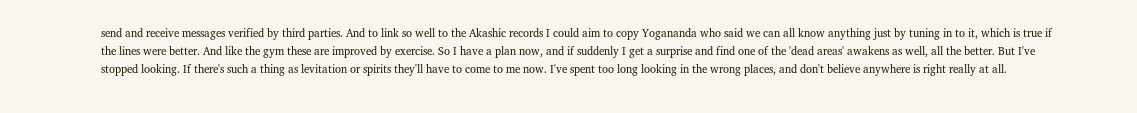send and receive messages verified by third parties. And to link so well to the Akashic records I could aim to copy Yogananda who said we can all know anything just by tuning in to it, which is true if the lines were better. And like the gym these are improved by exercise. So I have a plan now, and if suddenly I get a surprise and find one of the 'dead areas' awakens as well, all the better. But I've stopped looking. If there's such a thing as levitation or spirits they'll have to come to me now. I've spent too long looking in the wrong places, and don't believe anywhere is right really at all.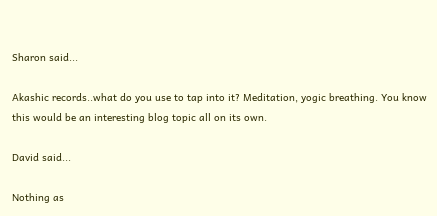Sharon said...

Akashic records..what do you use to tap into it? Meditation, yogic breathing. You know this would be an interesting blog topic all on its own.

David said...

Nothing as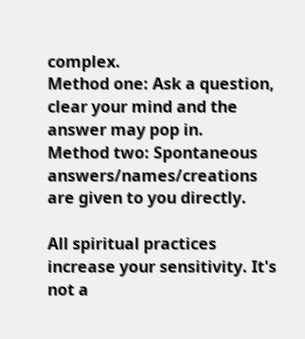complex.
Method one: Ask a question, clear your mind and the answer may pop in.
Method two: Spontaneous answers/names/creations are given to you directly.

All spiritual practices increase your sensitivity. It's not a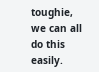toughie, we can all do this easily.